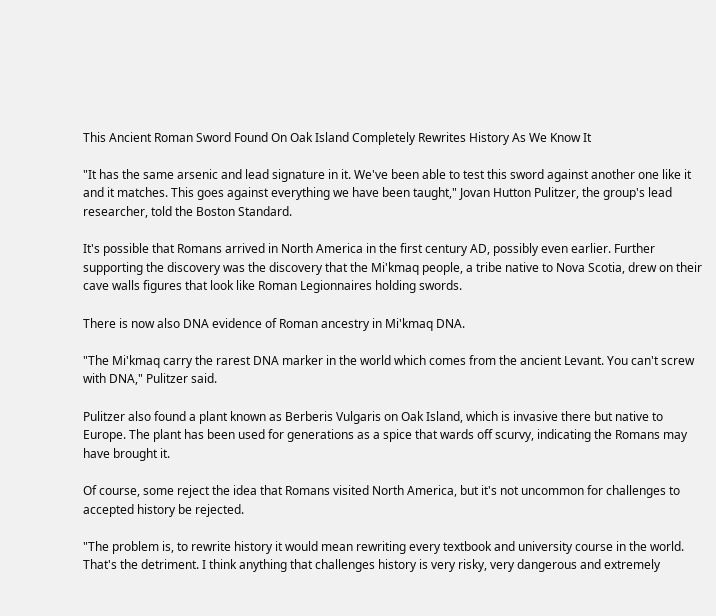This Ancient Roman Sword Found On Oak Island Completely Rewrites History As We Know It

"It has the same arsenic and lead signature in it. We've been able to test this sword against another one like it and it matches. This goes against everything we have been taught," Jovan Hutton Pulitzer, the group's lead researcher, told the Boston Standard.

It's possible that Romans arrived in North America in the first century AD, possibly even earlier. Further supporting the discovery was the discovery that the Mi'kmaq people, a tribe native to Nova Scotia, drew on their cave walls figures that look like Roman Legionnaires holding swords.

There is now also DNA evidence of Roman ancestry in Mi'kmaq DNA.

"The Mi'kmaq carry the rarest DNA marker in the world which comes from the ancient Levant. You can't screw with DNA," Pulitzer said.

Pulitzer also found a plant known as Berberis Vulgaris on Oak Island, which is invasive there but native to Europe. The plant has been used for generations as a spice that wards off scurvy, indicating the Romans may have brought it.

Of course, some reject the idea that Romans visited North America, but it's not uncommon for challenges to accepted history be rejected.

"The problem is, to rewrite history it would mean rewriting every textbook and university course in the world. That's the detriment. I think anything that challenges history is very risky, very dangerous and extremely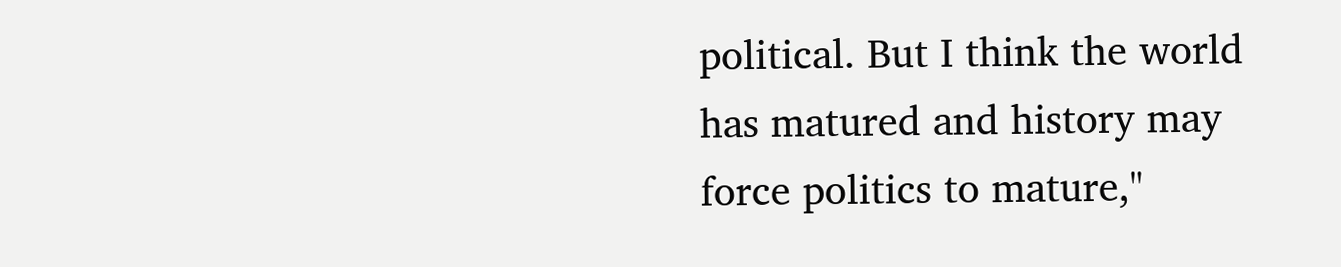political. But I think the world has matured and history may force politics to mature,"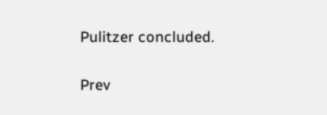Pulitzer concluded.

Prev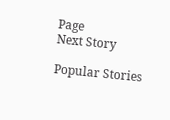Page
Next Story

Popular Stories